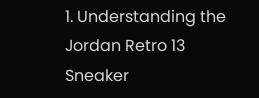1. Understanding the Jordan Retro 13 Sneaker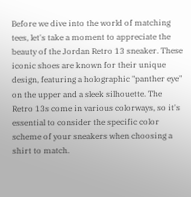Before we dive into the world of matching tees, let's take a moment to appreciate the beauty of the Jordan Retro 13 sneaker. These iconic shoes are known for their unique design, featuring a holographic "panther eye" on the upper and a sleek silhouette. The Retro 13s come in various colorways, so it's essential to consider the specific color scheme of your sneakers when choosing a shirt to match.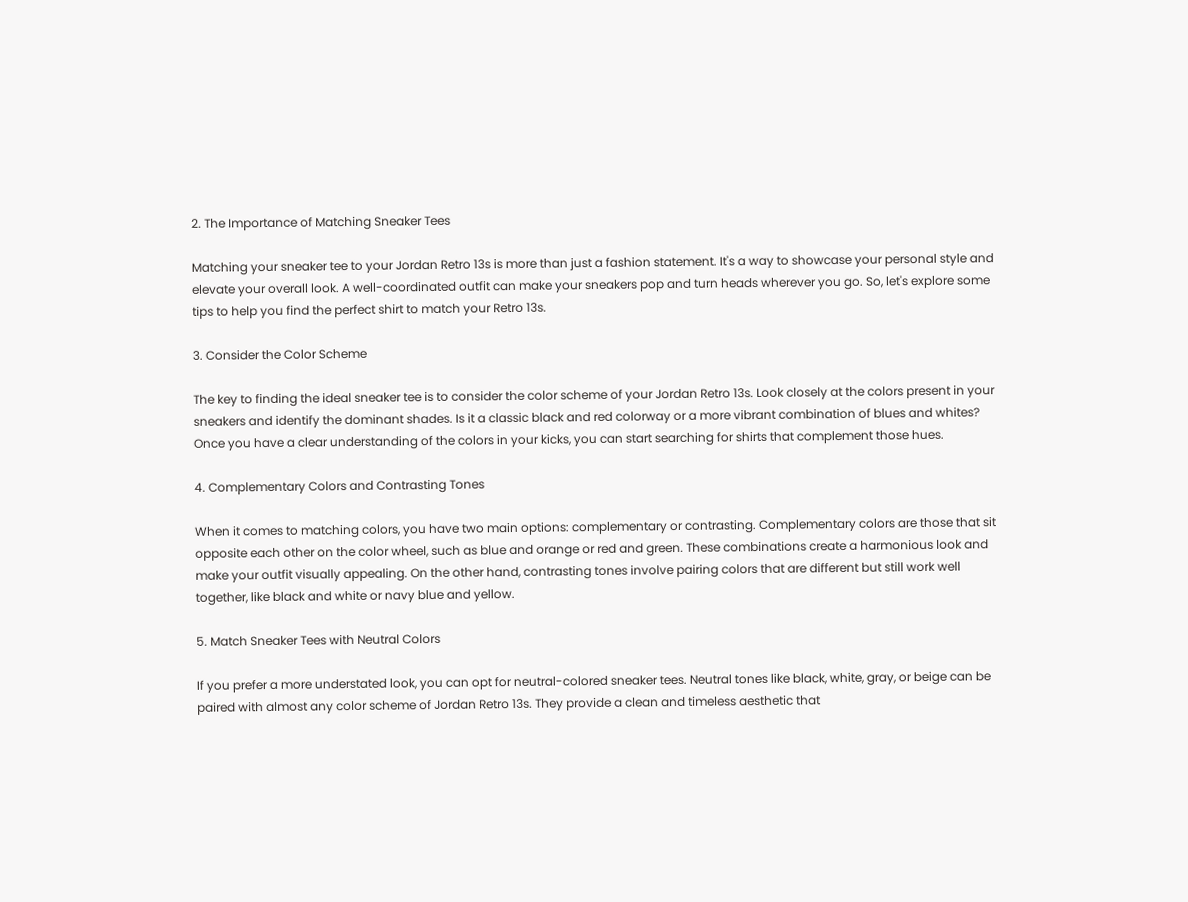2. The Importance of Matching Sneaker Tees

Matching your sneaker tee to your Jordan Retro 13s is more than just a fashion statement. It's a way to showcase your personal style and elevate your overall look. A well-coordinated outfit can make your sneakers pop and turn heads wherever you go. So, let's explore some tips to help you find the perfect shirt to match your Retro 13s.

3. Consider the Color Scheme

The key to finding the ideal sneaker tee is to consider the color scheme of your Jordan Retro 13s. Look closely at the colors present in your sneakers and identify the dominant shades. Is it a classic black and red colorway or a more vibrant combination of blues and whites? Once you have a clear understanding of the colors in your kicks, you can start searching for shirts that complement those hues.

4. Complementary Colors and Contrasting Tones

When it comes to matching colors, you have two main options: complementary or contrasting. Complementary colors are those that sit opposite each other on the color wheel, such as blue and orange or red and green. These combinations create a harmonious look and make your outfit visually appealing. On the other hand, contrasting tones involve pairing colors that are different but still work well together, like black and white or navy blue and yellow.

5. Match Sneaker Tees with Neutral Colors

If you prefer a more understated look, you can opt for neutral-colored sneaker tees. Neutral tones like black, white, gray, or beige can be paired with almost any color scheme of Jordan Retro 13s. They provide a clean and timeless aesthetic that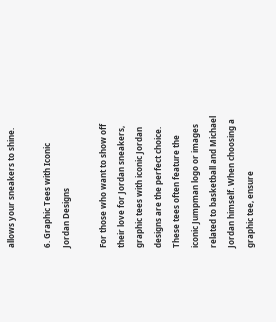allows your sneakers to shine.

6. Graphic Tees with Iconic Jordan Designs

For those who want to show off their love for Jordan sneakers, graphic tees with iconic Jordan designs are the perfect choice. These tees often feature the iconic Jumpman logo or images related to basketball and Michael Jordan himself. When choosing a graphic tee, ensure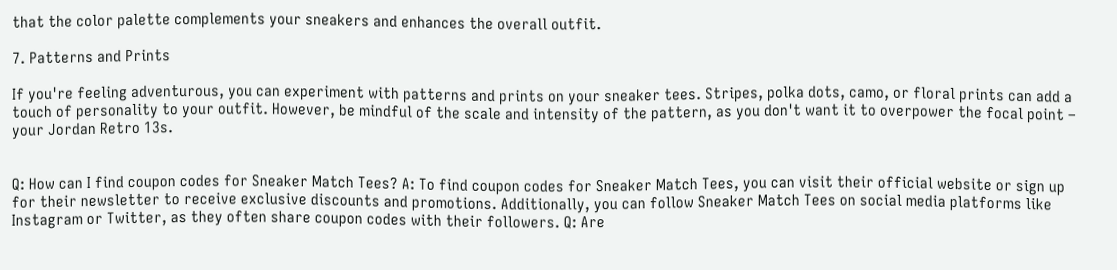that the color palette complements your sneakers and enhances the overall outfit.

7. Patterns and Prints

If you're feeling adventurous, you can experiment with patterns and prints on your sneaker tees. Stripes, polka dots, camo, or floral prints can add a touch of personality to your outfit. However, be mindful of the scale and intensity of the pattern, as you don't want it to overpower the focal point – your Jordan Retro 13s.


Q: How can I find coupon codes for Sneaker Match Tees? A: To find coupon codes for Sneaker Match Tees, you can visit their official website or sign up for their newsletter to receive exclusive discounts and promotions. Additionally, you can follow Sneaker Match Tees on social media platforms like Instagram or Twitter, as they often share coupon codes with their followers. Q: Are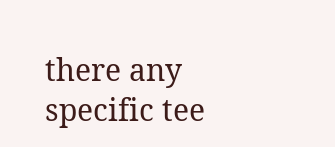there any specific tee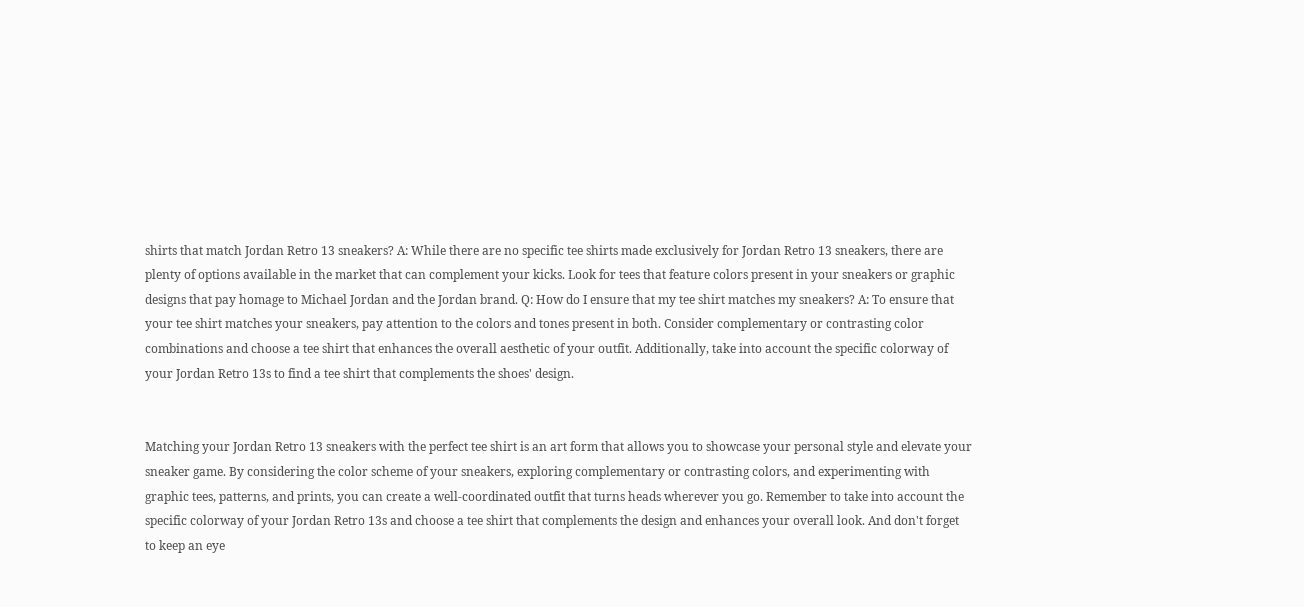shirts that match Jordan Retro 13 sneakers? A: While there are no specific tee shirts made exclusively for Jordan Retro 13 sneakers, there are plenty of options available in the market that can complement your kicks. Look for tees that feature colors present in your sneakers or graphic designs that pay homage to Michael Jordan and the Jordan brand. Q: How do I ensure that my tee shirt matches my sneakers? A: To ensure that your tee shirt matches your sneakers, pay attention to the colors and tones present in both. Consider complementary or contrasting color combinations and choose a tee shirt that enhances the overall aesthetic of your outfit. Additionally, take into account the specific colorway of your Jordan Retro 13s to find a tee shirt that complements the shoes' design.


Matching your Jordan Retro 13 sneakers with the perfect tee shirt is an art form that allows you to showcase your personal style and elevate your sneaker game. By considering the color scheme of your sneakers, exploring complementary or contrasting colors, and experimenting with graphic tees, patterns, and prints, you can create a well-coordinated outfit that turns heads wherever you go. Remember to take into account the specific colorway of your Jordan Retro 13s and choose a tee shirt that complements the design and enhances your overall look. And don't forget to keep an eye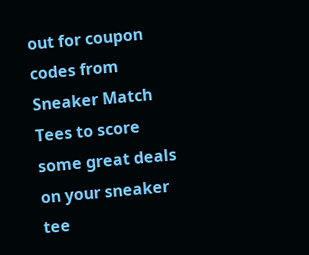out for coupon codes from Sneaker Match Tees to score some great deals on your sneaker tee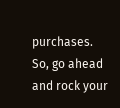purchases. So, go ahead and rock your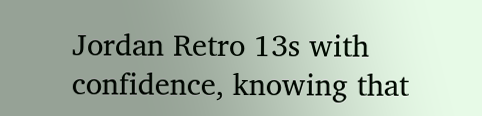Jordan Retro 13s with confidence, knowing that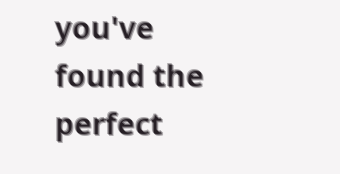you've found the perfect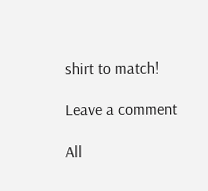shirt to match!

Leave a comment

All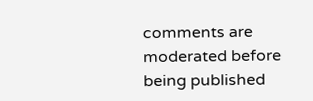comments are moderated before being published